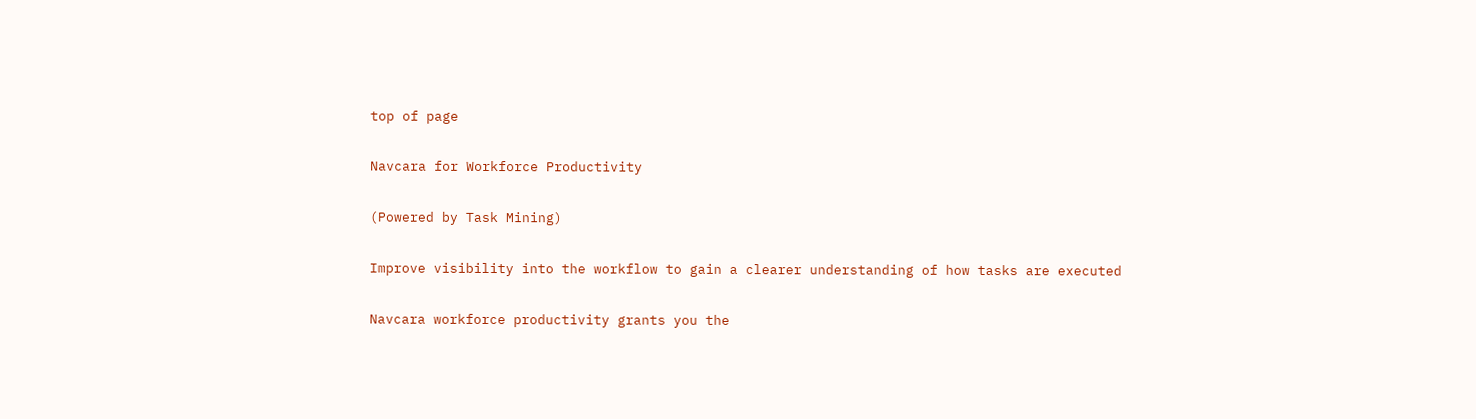top of page

Navcara for Workforce Productivity

(Powered by Task Mining)

Improve visibility into the workflow to gain a clearer understanding of how tasks are executed

Navcara workforce productivity grants you the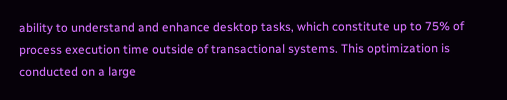ability to understand and enhance desktop tasks, which constitute up to 75% of process execution time outside of transactional systems. This optimization is conducted on a large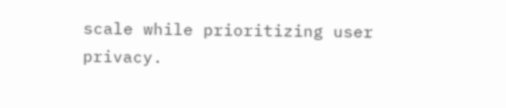scale while prioritizing user privacy.